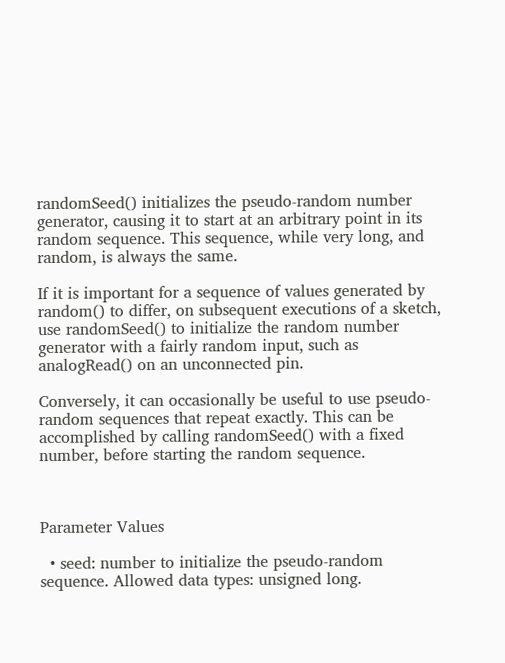randomSeed() initializes the pseudo-random number generator, causing it to start at an arbitrary point in its random sequence. This sequence, while very long, and random, is always the same.

If it is important for a sequence of values generated by random() to differ, on subsequent executions of a sketch, use randomSeed() to initialize the random number generator with a fairly random input, such as analogRead() on an unconnected pin.

Conversely, it can occasionally be useful to use pseudo-random sequences that repeat exactly. This can be accomplished by calling randomSeed() with a fixed number, before starting the random sequence.



Parameter Values

  • seed: number to initialize the pseudo-random sequence. Allowed data types: unsigned long.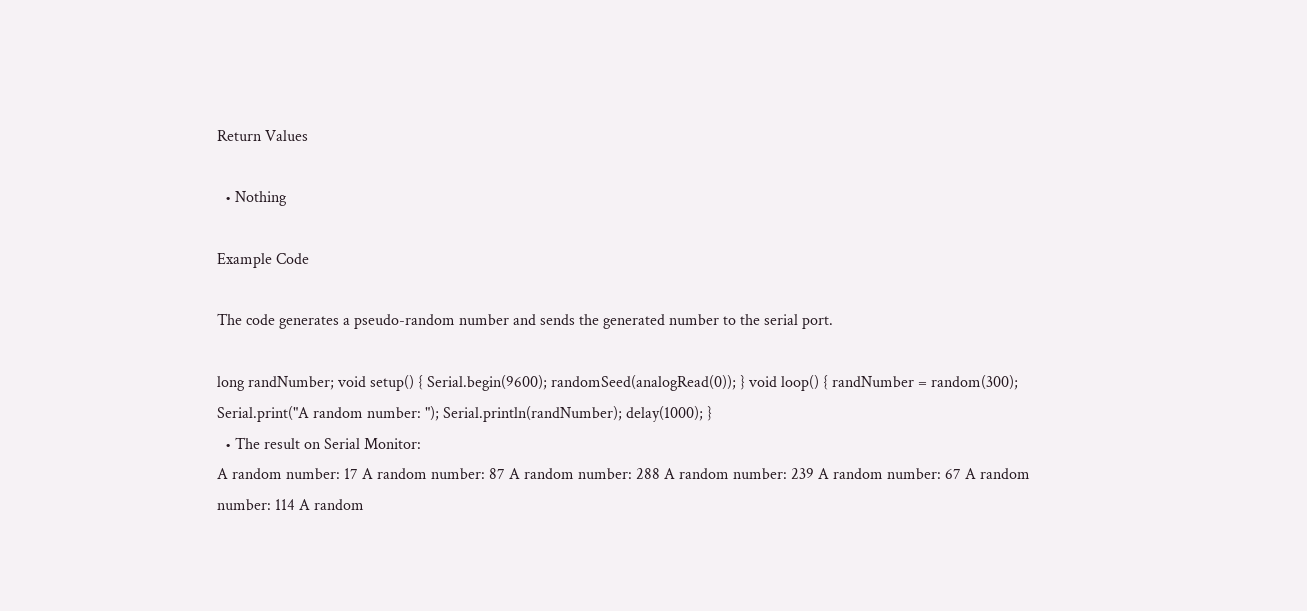Return Values

  • Nothing

Example Code

The code generates a pseudo-random number and sends the generated number to the serial port.

long randNumber; void setup() { Serial.begin(9600); randomSeed(analogRead(0)); } void loop() { randNumber = random(300); Serial.print("A random number: "); Serial.println(randNumber); delay(1000); }
  • The result on Serial Monitor:
A random number: 17 A random number: 87 A random number: 288 A random number: 239 A random number: 67 A random number: 114 A random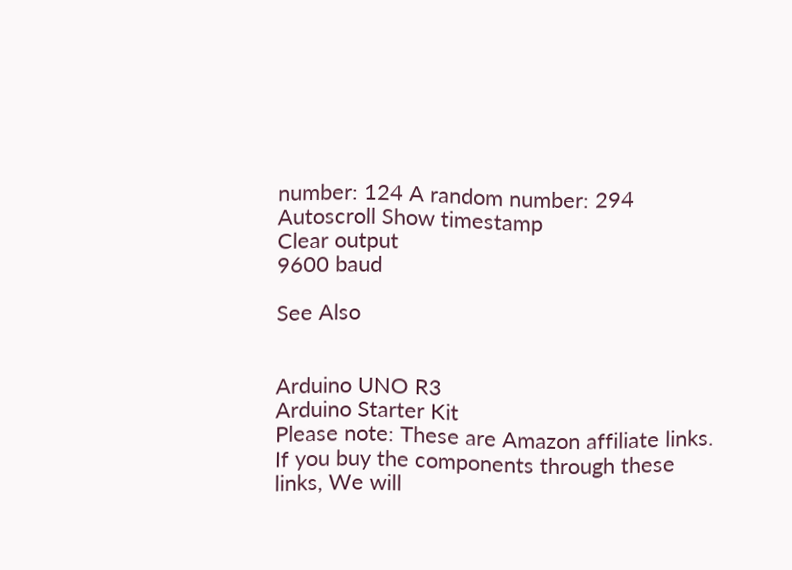number: 124 A random number: 294
Autoscroll Show timestamp
Clear output
9600 baud

See Also


Arduino UNO R3
Arduino Starter Kit
Please note: These are Amazon affiliate links. If you buy the components through these links, We will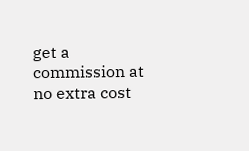get a commission at no extra cost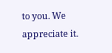to you. We appreciate it.